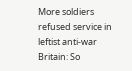More soldiers refused service in leftist anti-war Britain: So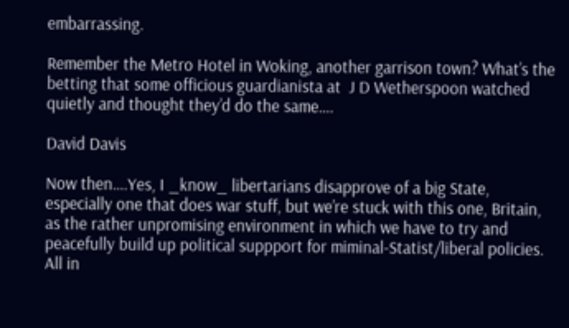embarrassing.

Remember the Metro Hotel in Woking, another garrison town? What’s the betting that some officious guardianista at  J D Wetherspoon watched quietly and thought they’d do the same….

David Davis

Now then….Yes, I _know_ libertarians disapprove of a big State, especially one that does war stuff, but we’re stuck with this one, Britain, as the rather unpromising environment in which we have to try and peacefully build up political suppport for miminal-Statist/liberal policies. All in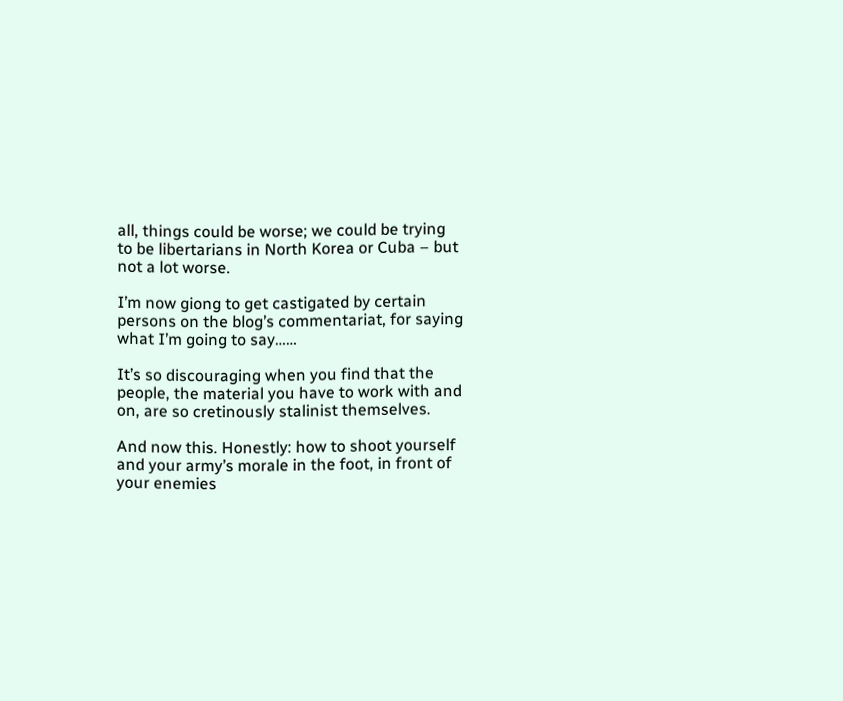all, things could be worse; we could be trying to be libertarians in North Korea or Cuba – but not a lot worse.

I’m now giong to get castigated by certain persons on the blog’s commentariat, for saying what I’m going to say……

It’s so discouraging when you find that the people, the material you have to work with and on, are so cretinously stalinist themselves.

And now this. Honestly: how to shoot yourself and your army’s morale in the foot, in front of your enemies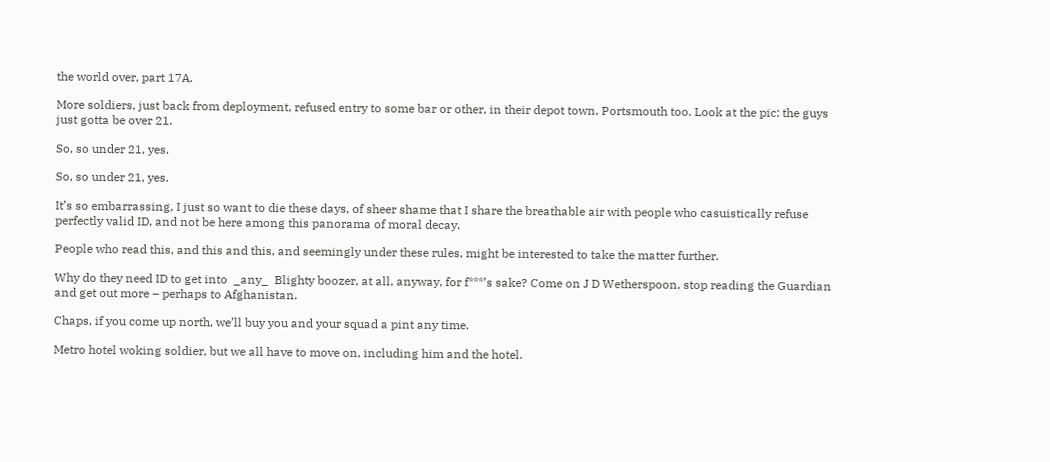the world over, part 17A.

More soldiers, just back from deployment, refused entry to some bar or other, in their depot town, Portsmouth too. Look at the pic: the guys just gotta be over 21.

So, so under 21, yes.

So, so under 21, yes.

It’s so embarrassing, I just so want to die these days, of sheer shame that I share the breathable air with people who casuistically refuse perfectly valid ID, and not be here among this panorama of moral decay.

People who read this, and this and this, and seemingly under these rules, might be interested to take the matter further.

Why do they need ID to get into  _any_  Blighty boozer, at all, anyway, for f***’s sake? Come on J D Wetherspoon, stop reading the Guardian and get out more – perhaps to Afghanistan.

Chaps, if you come up north, we’ll buy you and your squad a pint any time.

Metro hotel woking soldier, but we all have to move on, including him and the hotel.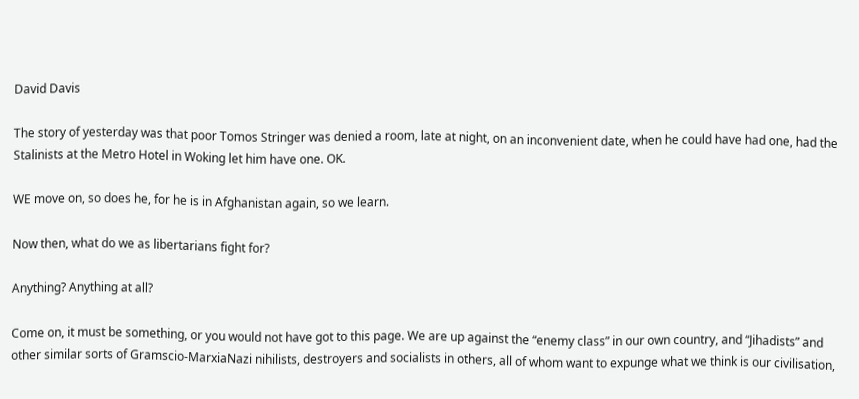David Davis

The story of yesterday was that poor Tomos Stringer was denied a room, late at night, on an inconvenient date, when he could have had one, had the Stalinists at the Metro Hotel in Woking let him have one. OK.

WE move on, so does he, for he is in Afghanistan again, so we learn.

Now then, what do we as libertarians fight for?

Anything? Anything at all?

Come on, it must be something, or you would not have got to this page. We are up against the “enemy class” in our own country, and “Jihadists” and other similar sorts of Gramscio-MarxiaNazi nihilists, destroyers and socialists in others, all of whom want to expunge what we think is our civilisation,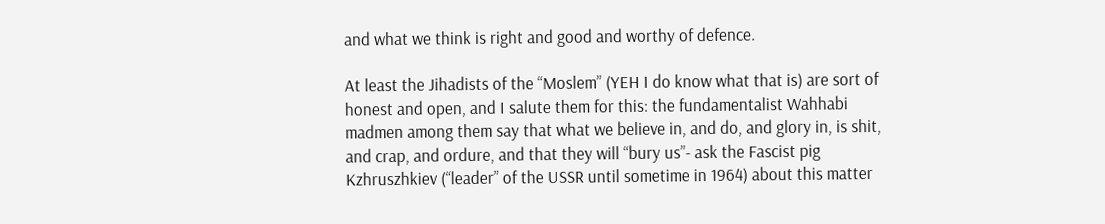and what we think is right and good and worthy of defence.

At least the Jihadists of the “Moslem” (YEH I do know what that is) are sort of honest and open, and I salute them for this: the fundamentalist Wahhabi madmen among them say that what we believe in, and do, and glory in, is shit, and crap, and ordure, and that they will “bury us”- ask the Fascist pig Kzhruszhkiev (“leader” of the USSR until sometime in 1964) about this matter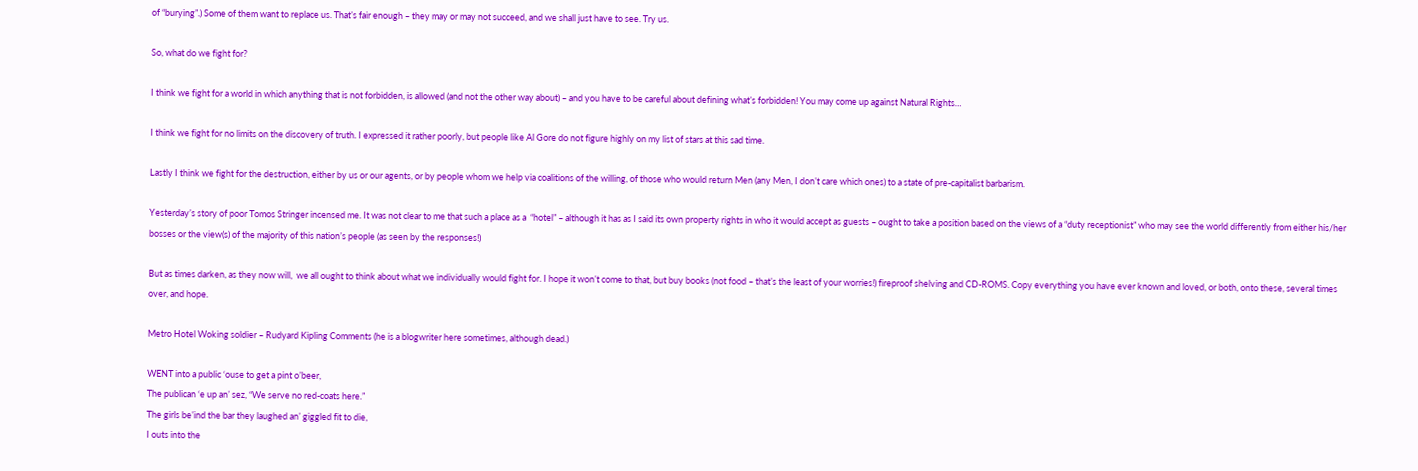of “burying”.) Some of them want to replace us. That’s fair enough – they may or may not succeed, and we shall just have to see. Try us.

So, what do we fight for?

I think we fight for a world in which anything that is not forbidden, is allowed (and not the other way about) – and you have to be careful about defining what’s forbidden! You may come up against Natural Rights…

I think we fight for no limits on the discovery of truth. I expressed it rather poorly, but people like Al Gore do not figure highly on my list of stars at this sad time.

Lastly I think we fight for the destruction, either by us or our agents, or by people whom we help via coalitions of the willing, of those who would return Men (any Men, I don’t care which ones) to a state of pre-capitalist barbarism.

Yesterday’s story of poor Tomos Stringer incensed me. It was not clear to me that such a place as a  “hotel” – although it has as I said its own property rights in who it would accept as guests – ought to take a position based on the views of a “duty receptionist” who may see the world differently from either his/her bosses or the view(s) of the majority of this nation’s people (as seen by the responses!)

But as times darken, as they now will,  we all ought to think about what we individually would fight for. I hope it won’t come to that, but buy books (not food – that’s the least of your worries!) fireproof shelving and CD-ROMS. Copy everything you have ever known and loved, or both, onto these, several times over, and hope.

Metro Hotel Woking soldier – Rudyard Kipling Comments (he is a blogwriter here sometimes, although dead.)

WENT into a public ‘ouse to get a pint o’beer,
The publican ‘e up an’ sez, “We serve no red-coats here.”
The girls be’ind the bar they laughed an’ giggled fit to die,
I outs into the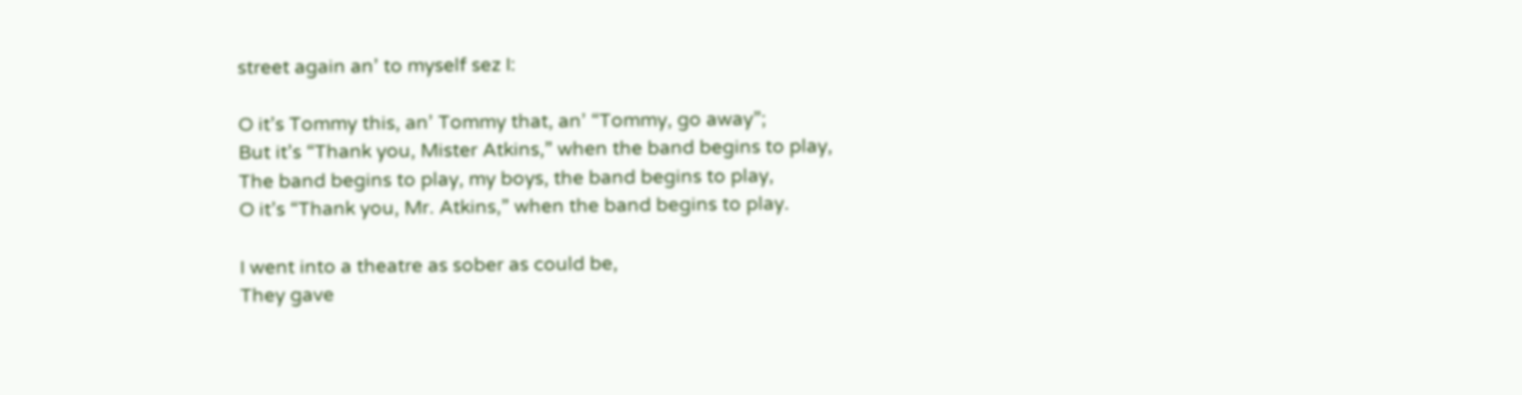street again an’ to myself sez I:

O it’s Tommy this, an’ Tommy that, an’ “Tommy, go away”;
But it’s “Thank you, Mister Atkins,” when the band begins to play,
The band begins to play, my boys, the band begins to play,
O it’s “Thank you, Mr. Atkins,” when the band begins to play.

I went into a theatre as sober as could be,
They gave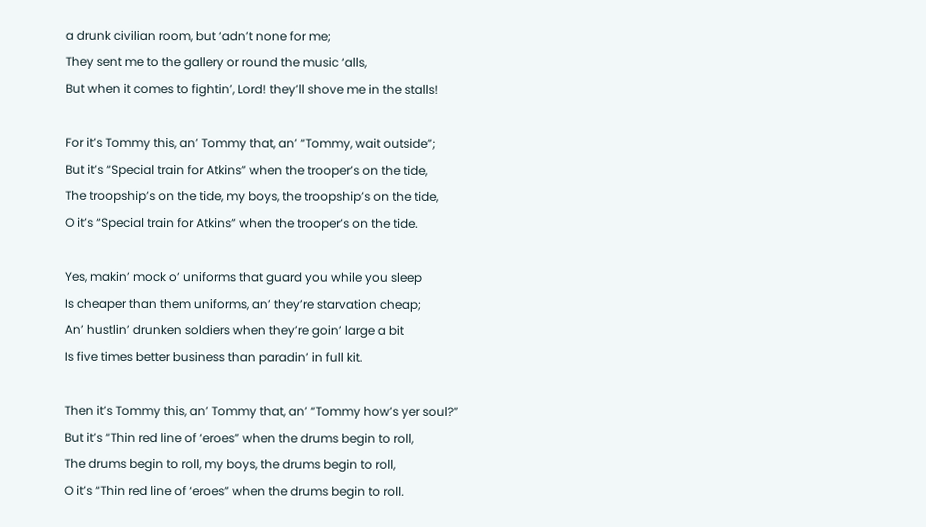a drunk civilian room, but ‘adn’t none for me;
They sent me to the gallery or round the music ‘alls,
But when it comes to fightin’, Lord! they’ll shove me in the stalls!

For it’s Tommy this, an’ Tommy that, an’ “Tommy, wait outside”;
But it’s “Special train for Atkins” when the trooper’s on the tide,
The troopship’s on the tide, my boys, the troopship’s on the tide,
O it’s “Special train for Atkins” when the trooper’s on the tide.

Yes, makin’ mock o’ uniforms that guard you while you sleep
Is cheaper than them uniforms, an’ they’re starvation cheap;
An’ hustlin’ drunken soldiers when they’re goin’ large a bit
Is five times better business than paradin’ in full kit.

Then it’s Tommy this, an’ Tommy that, an’ “Tommy how’s yer soul?”
But it’s “Thin red line of ‘eroes” when the drums begin to roll,
The drums begin to roll, my boys, the drums begin to roll,
O it’s “Thin red line of ‘eroes” when the drums begin to roll.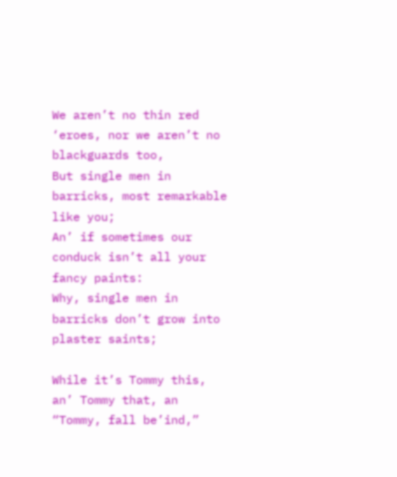We aren’t no thin red ‘eroes, nor we aren’t no blackguards too,
But single men in barricks, most remarkable like you;
An’ if sometimes our conduck isn’t all your fancy paints:
Why, single men in barricks don’t grow into plaster saints;

While it’s Tommy this, an’ Tommy that, an “Tommy, fall be’ind,”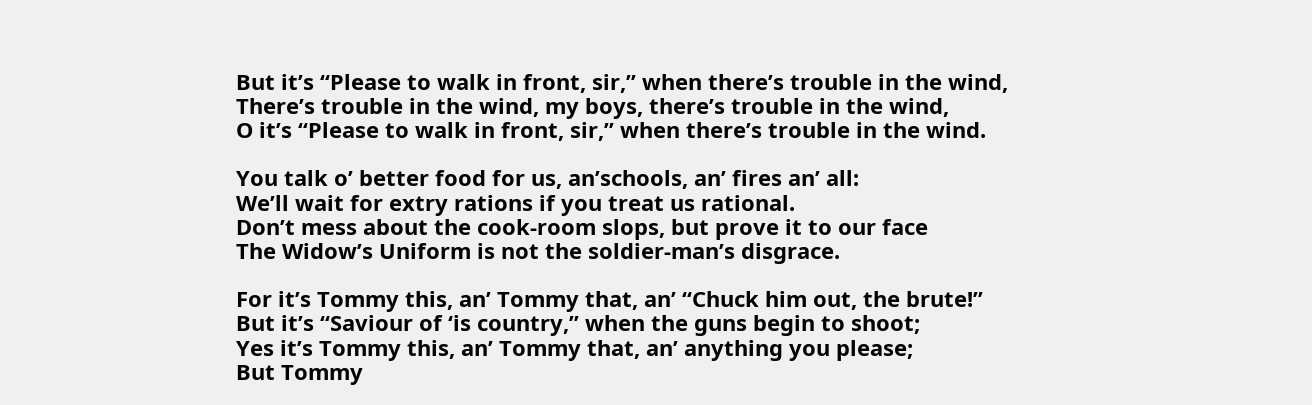But it’s “Please to walk in front, sir,” when there’s trouble in the wind,
There’s trouble in the wind, my boys, there’s trouble in the wind,
O it’s “Please to walk in front, sir,” when there’s trouble in the wind.

You talk o’ better food for us, an’schools, an’ fires an’ all:
We’ll wait for extry rations if you treat us rational.
Don’t mess about the cook-room slops, but prove it to our face
The Widow’s Uniform is not the soldier-man’s disgrace.

For it’s Tommy this, an’ Tommy that, an’ “Chuck him out, the brute!”
But it’s “Saviour of ‘is country,” when the guns begin to shoot;
Yes it’s Tommy this, an’ Tommy that, an’ anything you please;
But Tommy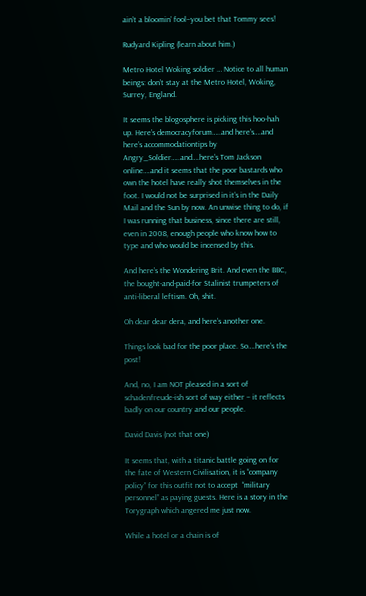ain’t a bloomin’ fool–you bet that Tommy sees!

Rudyard Kipling (learn about him.)

Metro Hotel Woking soldier … Notice to all human beings: don’t stay at the Metro Hotel, Woking, Surrey, England.

It seems the blogosphere is picking this hoo-hah up. Here’s democracyforum…..and here’s….and here’s accommodationtips by Angry_Soldier…..and….here’s Tom Jackson online….and it seems that the poor bastards who own the hotel have really shot themselves in the foot. I would not be surprised in it’s in the Daily Mail and the Sun by now. An unwise thing to do, if I was running that business, since there are still, even in 2008, enough people who know how to type and who would be incensed by this.

And here’s the Wondering Brit. And even the BBC, the bought-and-paid-for Stalinist trumpeters of anti-liberal leftism. Oh, shit.

Oh dear dear dera, and here’s another one.

Things look bad for the poor place. So….here’s the post!

And, no, I am NOT pleased in a sort of schadenfreude-ish sort of way either – it reflects badly on our country and our people.

David Davis (not that one)

It seems that, with a titanic battle going on for the fate of Western Civilisation, it is “company policy” for this outfit not to accept  “military personnel” as paying guests. Here is a story in the Torygraph which angered me just now.

While a hotel or a chain is of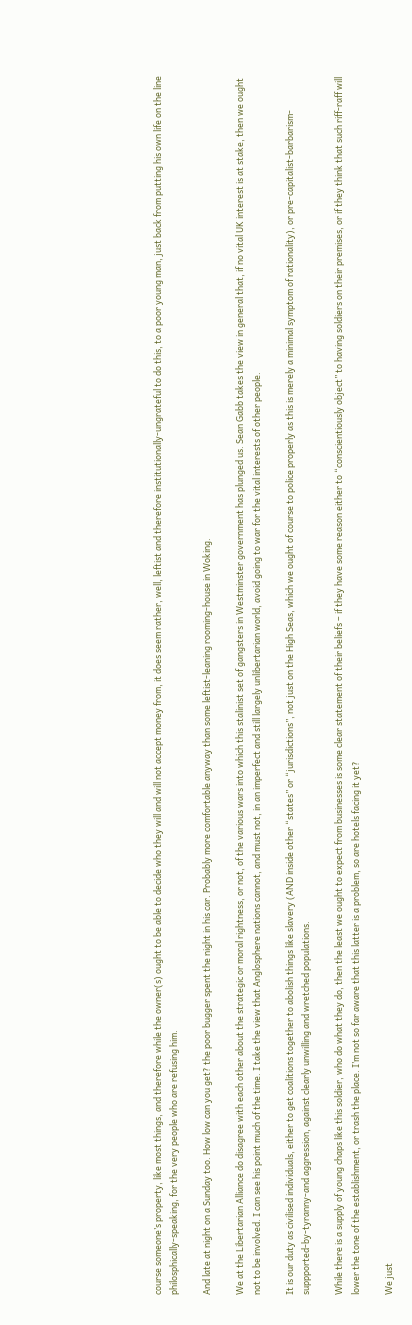course someone’s property, like most things, and therefore while the owner(s) ought to be able to decide who they will and will not accept money from, it does seem rather, well, leftist and therefore institutionally-ungrateful to do this, to a poor young man, just back from putting his own life on the line philosphically-speaking, for the very people who are refusing him.

And late at night on a Sunday too. How low can you get? the poor bugger spent the night in his car. Probably more comfortable anyway than some leftist-leaning rooming-house in Woking.

We at the Libertarian Alliance do disagree with each other about the strategic or moral rightness, or not, of the various wars into which this stalinist set of gangsters in Westminster government has plunged us. Sean Gabb takes the view in general that, if no vital UK interest is at stake, then we ought not to be involved. I can see his point much of the time. I take the view that Anglosphere nations cannot, and must not, in an imperfect and still largely unlibertarian world, avoid going to war for the vital interests of other people.

It is our duty as civilised individuals, either to get coalitions together to abolish things like slavery (AND inside other “states” or “jurisdictions”, not just on the High Seas, which we ought of course to police properly as this is merely a minimal symptom of rationality), or pre-capitalist-barbarism-suppported-by-tyranny-and aggression, against clearly unwilling and wretched populations.

While there is a supply of young chaps like this soldier, who do what they do, then the least we ought to expect from businesses is some clear statement of their beliefs – if they have some reason either to “conscientiously object” to having soldiers on their premises, or if they think that such riff-raff will lower the tone of the establishment, or trash the place. I’m not so far aware that this latter is a problem, so are hotels facing it yet?

We just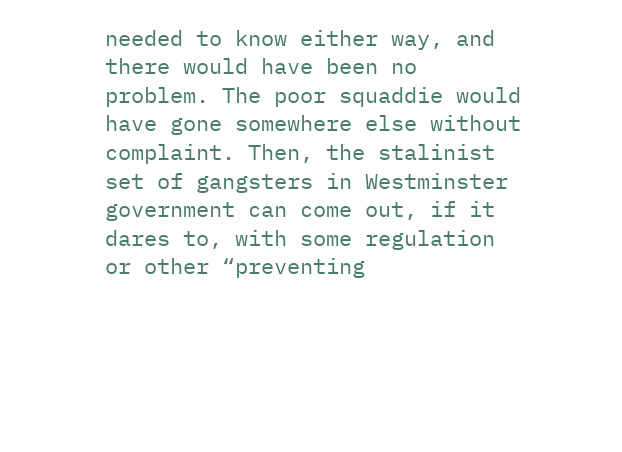needed to know either way, and there would have been no problem. The poor squaddie would have gone somewhere else without complaint. Then, the stalinist set of gangsters in Westminster government can come out, if it dares to, with some regulation or other “preventing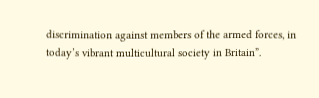discrimination against members of the armed forces, in today’s vibrant multicultural society in Britain”.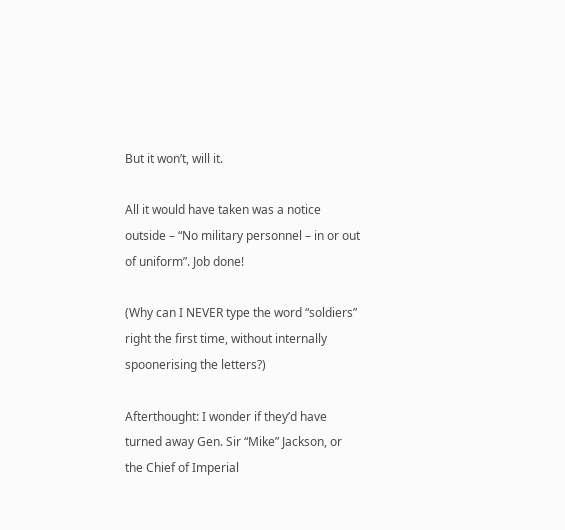But it won’t, will it.

All it would have taken was a notice outside – “No military personnel – in or out of uniform”. Job done!

(Why can I NEVER type the word “soldiers” right the first time, without internally spoonerising the letters?)

Afterthought: I wonder if they’d have turned away Gen. Sir “Mike” Jackson, or the Chief of Imperial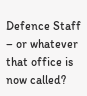Defence Staff – or whatever that office is now called?